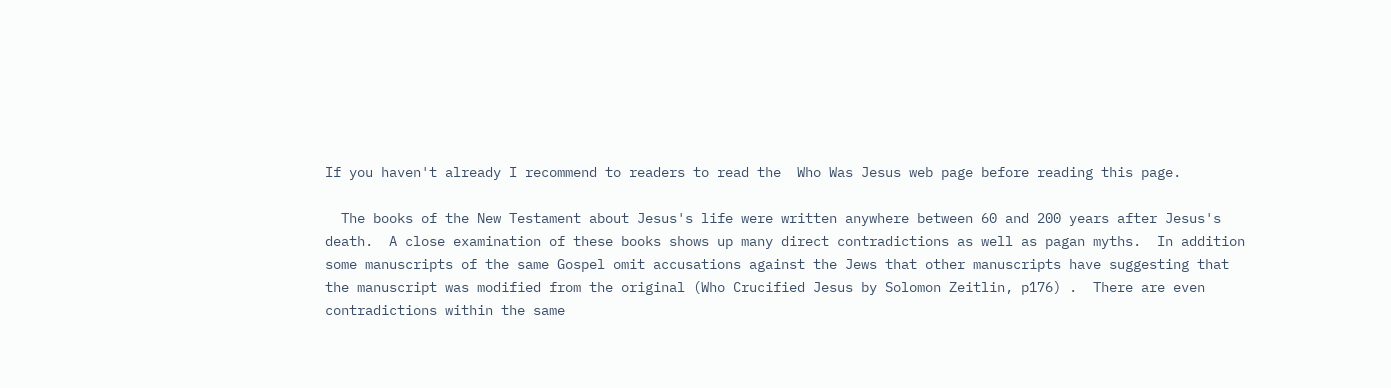If you haven't already I recommend to readers to read the  Who Was Jesus web page before reading this page.

  The books of the New Testament about Jesus's life were written anywhere between 60 and 200 years after Jesus's death.  A close examination of these books shows up many direct contradictions as well as pagan myths.  In addition some manuscripts of the same Gospel omit accusations against the Jews that other manuscripts have suggesting that the manuscript was modified from the original (Who Crucified Jesus by Solomon Zeitlin, p176) .  There are even contradictions within the same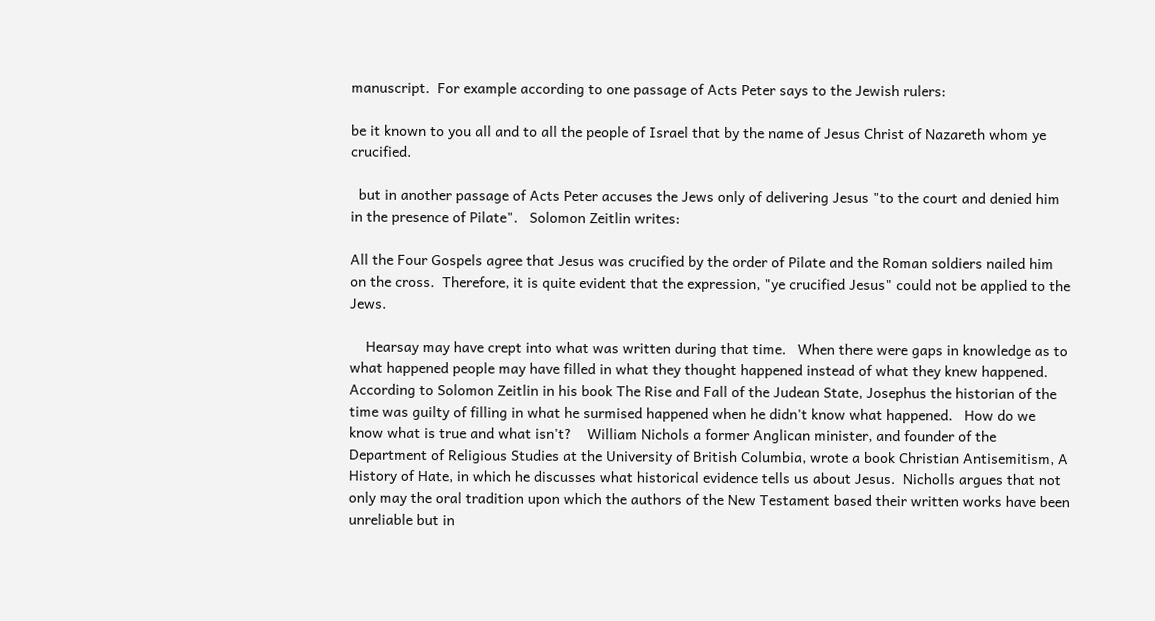manuscript.  For example according to one passage of Acts Peter says to the Jewish rulers:

be it known to you all and to all the people of Israel that by the name of Jesus Christ of Nazareth whom ye crucified.

  but in another passage of Acts Peter accuses the Jews only of delivering Jesus "to the court and denied him in the presence of Pilate".   Solomon Zeitlin writes:

All the Four Gospels agree that Jesus was crucified by the order of Pilate and the Roman soldiers nailed him on the cross.  Therefore, it is quite evident that the expression, "ye crucified Jesus" could not be applied to the Jews.

    Hearsay may have crept into what was written during that time.   When there were gaps in knowledge as to what happened people may have filled in what they thought happened instead of what they knew happened.  According to Solomon Zeitlin in his book The Rise and Fall of the Judean State, Josephus the historian of the time was guilty of filling in what he surmised happened when he didn't know what happened.   How do we know what is true and what isn't?    William Nichols a former Anglican minister, and founder of the Department of Religious Studies at the University of British Columbia, wrote a book Christian Antisemitism, A History of Hate, in which he discusses what historical evidence tells us about Jesus.  Nicholls argues that not only may the oral tradition upon which the authors of the New Testament based their written works have been unreliable but in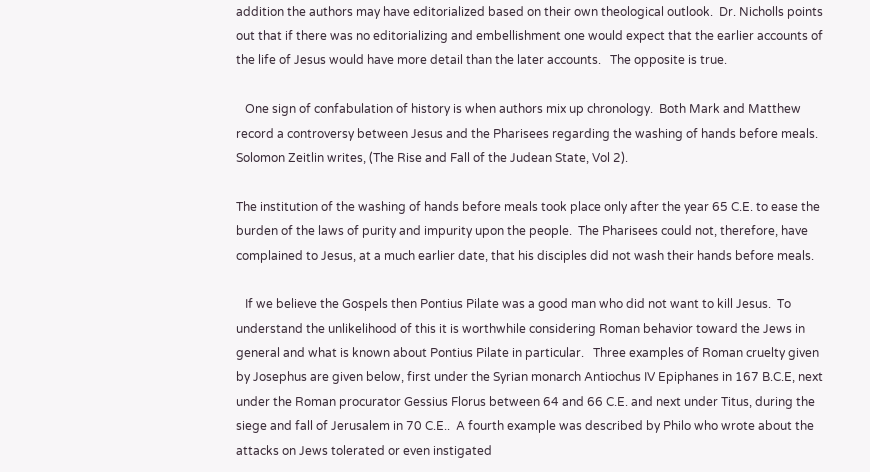addition the authors may have editorialized based on their own theological outlook.  Dr. Nicholls points out that if there was no editorializing and embellishment one would expect that the earlier accounts of the life of Jesus would have more detail than the later accounts.   The opposite is true.

   One sign of confabulation of history is when authors mix up chronology.  Both Mark and Matthew record a controversy between Jesus and the Pharisees regarding the washing of hands before meals.  Solomon Zeitlin writes, (The Rise and Fall of the Judean State, Vol 2).

The institution of the washing of hands before meals took place only after the year 65 C.E. to ease the burden of the laws of purity and impurity upon the people.  The Pharisees could not, therefore, have complained to Jesus, at a much earlier date, that his disciples did not wash their hands before meals.

   If we believe the Gospels then Pontius Pilate was a good man who did not want to kill Jesus.  To understand the unlikelihood of this it is worthwhile considering Roman behavior toward the Jews in general and what is known about Pontius Pilate in particular.   Three examples of Roman cruelty given by Josephus are given below, first under the Syrian monarch Antiochus IV Epiphanes in 167 B.C.E, next under the Roman procurator Gessius Florus between 64 and 66 C.E. and next under Titus, during the siege and fall of Jerusalem in 70 C.E..  A fourth example was described by Philo who wrote about the attacks on Jews tolerated or even instigated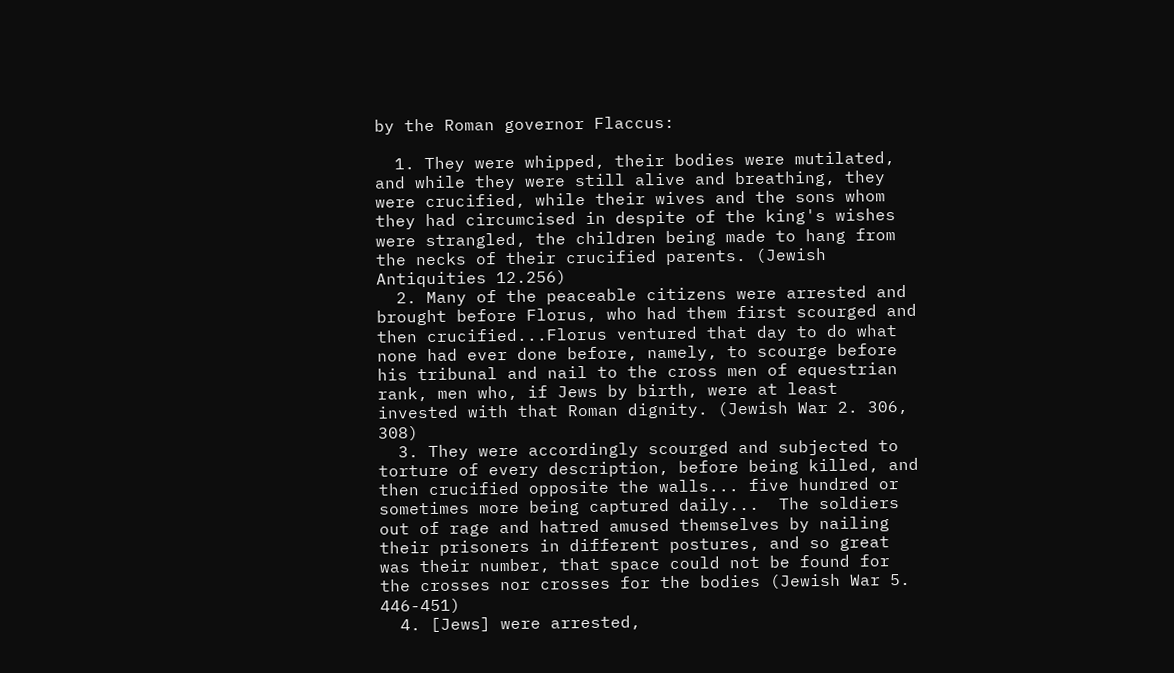by the Roman governor Flaccus:

  1. They were whipped, their bodies were mutilated, and while they were still alive and breathing, they were crucified, while their wives and the sons whom they had circumcised in despite of the king's wishes were strangled, the children being made to hang from the necks of their crucified parents. (Jewish Antiquities 12.256)
  2. Many of the peaceable citizens were arrested and brought before Florus, who had them first scourged and then crucified...Florus ventured that day to do what none had ever done before, namely, to scourge before his tribunal and nail to the cross men of equestrian rank, men who, if Jews by birth, were at least invested with that Roman dignity. (Jewish War 2. 306, 308)
  3. They were accordingly scourged and subjected to torture of every description, before being killed, and then crucified opposite the walls... five hundred or sometimes more being captured daily...  The soldiers out of rage and hatred amused themselves by nailing their prisoners in different postures, and so great was their number, that space could not be found for the crosses nor crosses for the bodies (Jewish War 5. 446-451)
  4. [Jews] were arrested,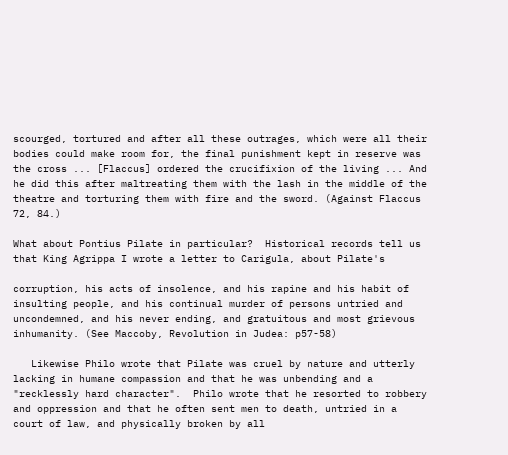scourged, tortured and after all these outrages, which were all their bodies could make room for, the final punishment kept in reserve was the cross ... [Flaccus] ordered the crucifixion of the living ... And he did this after maltreating them with the lash in the middle of the theatre and torturing them with fire and the sword. (Against Flaccus 72, 84.)

What about Pontius Pilate in particular?  Historical records tell us that King Agrippa I wrote a letter to Carigula, about Pilate's

corruption, his acts of insolence, and his rapine and his habit of insulting people, and his continual murder of persons untried and uncondemned, and his never ending, and gratuitous and most grievous inhumanity. (See Maccoby, Revolution in Judea: p57-58)

   Likewise Philo wrote that Pilate was cruel by nature and utterly lacking in humane compassion and that he was unbending and a "recklessly hard character".  Philo wrote that he resorted to robbery and oppression and that he often sent men to death, untried in a court of law, and physically broken by all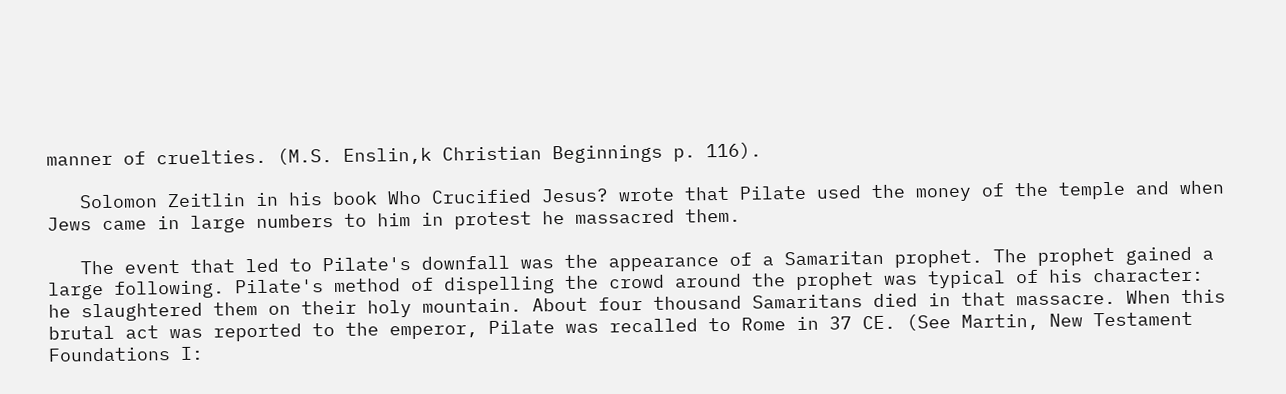manner of cruelties. (M.S. Enslin,k Christian Beginnings p. 116).

   Solomon Zeitlin in his book Who Crucified Jesus? wrote that Pilate used the money of the temple and when Jews came in large numbers to him in protest he massacred them.

   The event that led to Pilate's downfall was the appearance of a Samaritan prophet. The prophet gained a large following. Pilate's method of dispelling the crowd around the prophet was typical of his character: he slaughtered them on their holy mountain. About four thousand Samaritans died in that massacre. When this brutal act was reported to the emperor, Pilate was recalled to Rome in 37 CE. (See Martin, New Testament Foundations I: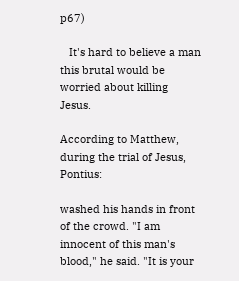p67)

   It's hard to believe a man this brutal would be worried about killing Jesus.

According to Matthew, during the trial of Jesus, Pontius:

washed his hands in front of the crowd. "I am innocent of this man's blood," he said. "It is your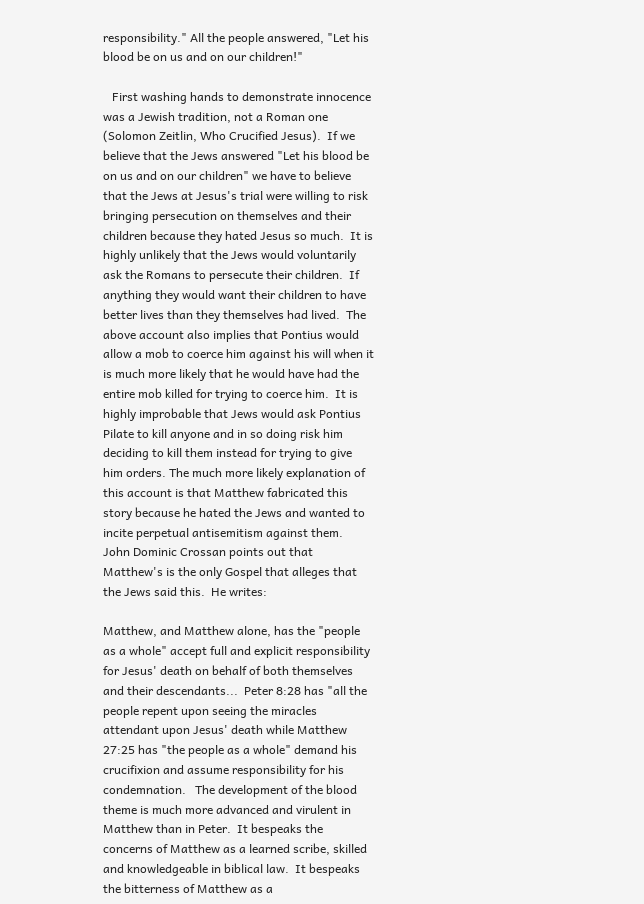responsibility." All the people answered, "Let his blood be on us and on our children!"

   First washing hands to demonstrate innocence was a Jewish tradition, not a Roman one (Solomon Zeitlin, Who Crucified Jesus).  If we believe that the Jews answered "Let his blood be on us and on our children" we have to believe that the Jews at Jesus's trial were willing to risk bringing persecution on themselves and their children because they hated Jesus so much.  It is highly unlikely that the Jews would voluntarily ask the Romans to persecute their children.  If anything they would want their children to have better lives than they themselves had lived.  The above account also implies that Pontius would allow a mob to coerce him against his will when it is much more likely that he would have had the entire mob killed for trying to coerce him.  It is highly improbable that Jews would ask Pontius Pilate to kill anyone and in so doing risk him deciding to kill them instead for trying to give him orders. The much more likely explanation of this account is that Matthew fabricated this story because he hated the Jews and wanted to incite perpetual antisemitism against them.  John Dominic Crossan points out that Matthew's is the only Gospel that alleges that the Jews said this.  He writes:

Matthew, and Matthew alone, has the "people as a whole" accept full and explicit responsibility for Jesus' death on behalf of both themselves and their descendants...  Peter 8:28 has "all the people repent upon seeing the miracles attendant upon Jesus' death while Matthew 27:25 has "the people as a whole" demand his crucifixion and assume responsibility for his condemnation.   The development of the blood theme is much more advanced and virulent in Matthew than in Peter.  It bespeaks the concerns of Matthew as a learned scribe, skilled and knowledgeable in biblical law.  It bespeaks the bitterness of Matthew as a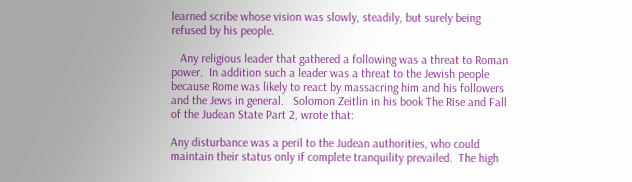learned scribe whose vision was slowly, steadily, but surely being refused by his people.

   Any religious leader that gathered a following was a threat to Roman power.  In addition such a leader was a threat to the Jewish people because Rome was likely to react by massacring him and his followers and the Jews in general.   Solomon Zeitlin in his book The Rise and Fall of the Judean State Part 2, wrote that:

Any disturbance was a peril to the Judean authorities, who could maintain their status only if complete tranquility prevailed.  The high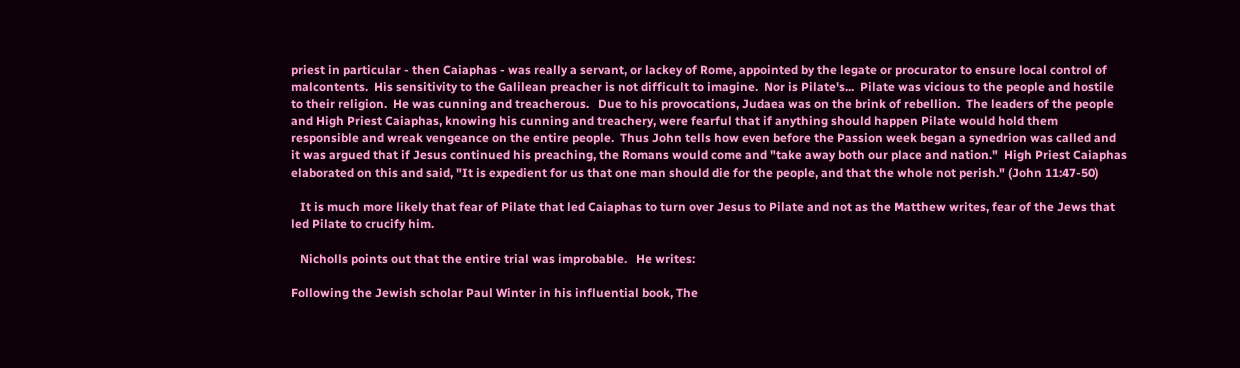priest in particular - then Caiaphas - was really a servant, or lackey of Rome, appointed by the legate or procurator to ensure local control of malcontents.  His sensitivity to the Galilean preacher is not difficult to imagine.  Nor is Pilate's...  Pilate was vicious to the people and hostile to their religion.  He was cunning and treacherous.   Due to his provocations, Judaea was on the brink of rebellion.  The leaders of the people and High Priest Caiaphas, knowing his cunning and treachery, were fearful that if anything should happen Pilate would hold them responsible and wreak vengeance on the entire people.  Thus John tells how even before the Passion week began a synedrion was called and it was argued that if Jesus continued his preaching, the Romans would come and "take away both our place and nation."  High Priest Caiaphas elaborated on this and said, "It is expedient for us that one man should die for the people, and that the whole not perish." (John 11:47-50)

   It is much more likely that fear of Pilate that led Caiaphas to turn over Jesus to Pilate and not as the Matthew writes, fear of the Jews that led Pilate to crucify him.

   Nicholls points out that the entire trial was improbable.   He writes:

Following the Jewish scholar Paul Winter in his influential book, The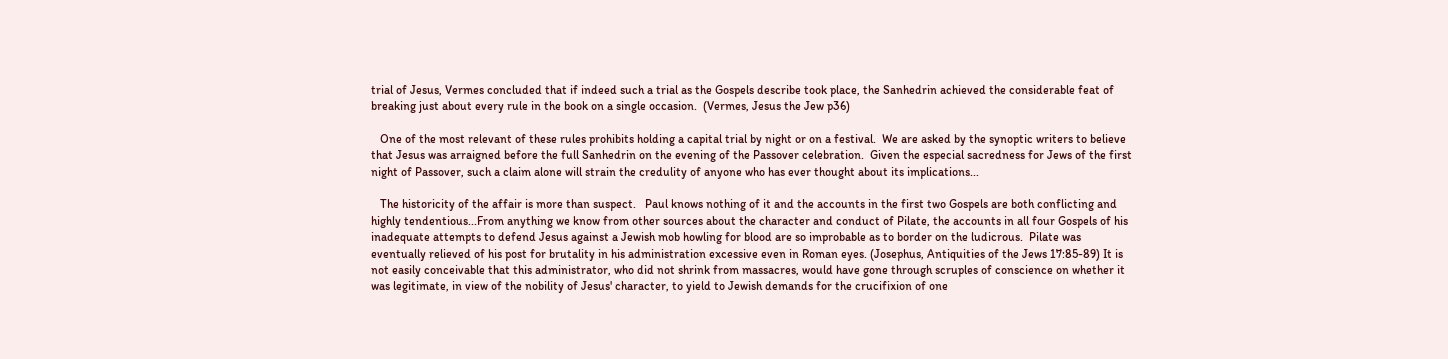trial of Jesus, Vermes concluded that if indeed such a trial as the Gospels describe took place, the Sanhedrin achieved the considerable feat of breaking just about every rule in the book on a single occasion.  (Vermes, Jesus the Jew p36)

   One of the most relevant of these rules prohibits holding a capital trial by night or on a festival.  We are asked by the synoptic writers to believe that Jesus was arraigned before the full Sanhedrin on the evening of the Passover celebration.  Given the especial sacredness for Jews of the first night of Passover, such a claim alone will strain the credulity of anyone who has ever thought about its implications...

   The historicity of the affair is more than suspect.   Paul knows nothing of it and the accounts in the first two Gospels are both conflicting and highly tendentious...From anything we know from other sources about the character and conduct of Pilate, the accounts in all four Gospels of his inadequate attempts to defend Jesus against a Jewish mob howling for blood are so improbable as to border on the ludicrous.  Pilate was eventually relieved of his post for brutality in his administration excessive even in Roman eyes. (Josephus, Antiquities of the Jews 17:85-89) It is not easily conceivable that this administrator, who did not shrink from massacres, would have gone through scruples of conscience on whether it was legitimate, in view of the nobility of Jesus' character, to yield to Jewish demands for the crucifixion of one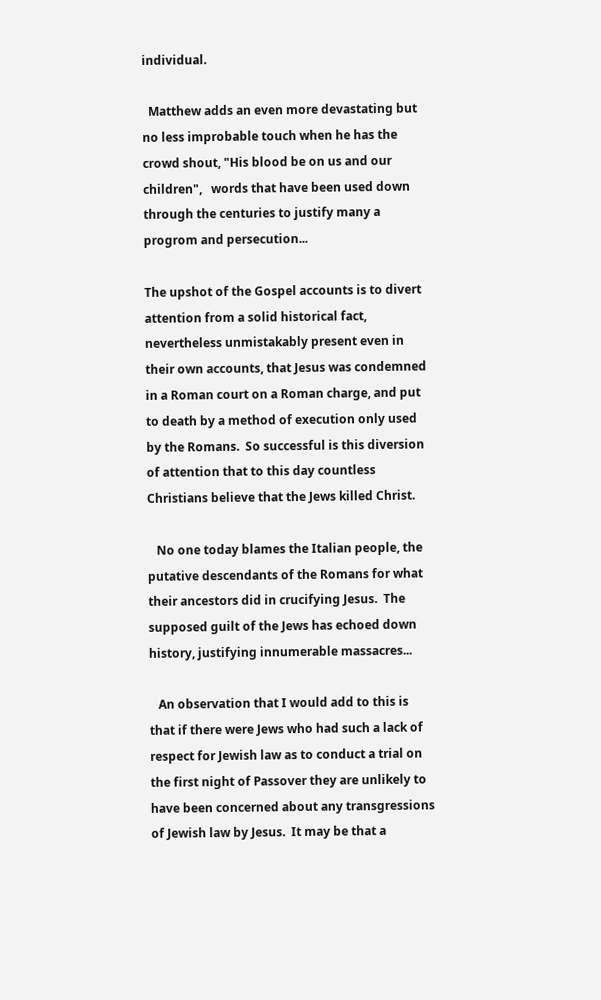individual.

  Matthew adds an even more devastating but no less improbable touch when he has the crowd shout, "His blood be on us and our children",   words that have been used down through the centuries to justify many a progrom and persecution...

The upshot of the Gospel accounts is to divert attention from a solid historical fact, nevertheless unmistakably present even in their own accounts, that Jesus was condemned in a Roman court on a Roman charge, and put to death by a method of execution only used by the Romans.  So successful is this diversion of attention that to this day countless Christians believe that the Jews killed Christ.

   No one today blames the Italian people, the putative descendants of the Romans for what their ancestors did in crucifying Jesus.  The supposed guilt of the Jews has echoed down history, justifying innumerable massacres...

   An observation that I would add to this is that if there were Jews who had such a lack of respect for Jewish law as to conduct a trial on the first night of Passover they are unlikely to have been concerned about any transgressions of Jewish law by Jesus.  It may be that a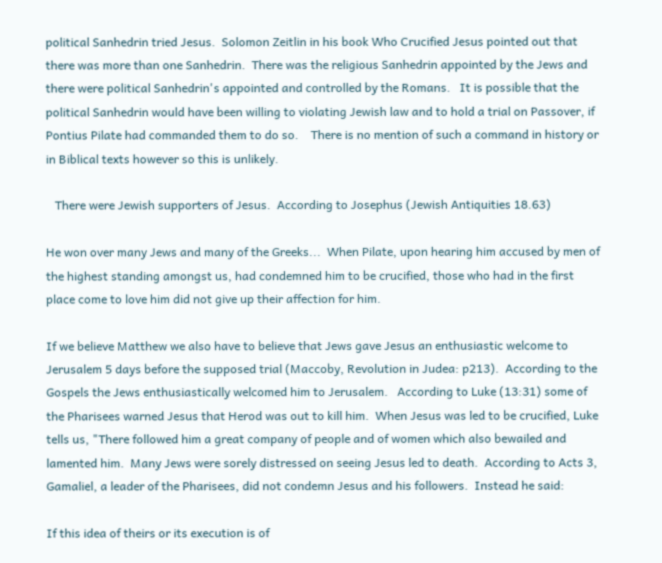political Sanhedrin tried Jesus.  Solomon Zeitlin in his book Who Crucified Jesus pointed out that there was more than one Sanhedrin.  There was the religious Sanhedrin appointed by the Jews and there were political Sanhedrin's appointed and controlled by the Romans.   It is possible that the political Sanhedrin would have been willing to violating Jewish law and to hold a trial on Passover, if Pontius Pilate had commanded them to do so.    There is no mention of such a command in history or in Biblical texts however so this is unlikely.

   There were Jewish supporters of Jesus.  According to Josephus (Jewish Antiquities 18.63)

He won over many Jews and many of the Greeks...  When Pilate, upon hearing him accused by men of the highest standing amongst us, had condemned him to be crucified, those who had in the first place come to love him did not give up their affection for him.

If we believe Matthew we also have to believe that Jews gave Jesus an enthusiastic welcome to Jerusalem 5 days before the supposed trial (Maccoby, Revolution in Judea: p213).  According to the Gospels the Jews enthusiastically welcomed him to Jerusalem.   According to Luke (13:31) some of the Pharisees warned Jesus that Herod was out to kill him.  When Jesus was led to be crucified, Luke tells us, "There followed him a great company of people and of women which also bewailed and lamented him.  Many Jews were sorely distressed on seeing Jesus led to death.  According to Acts 3, Gamaliel, a leader of the Pharisees, did not condemn Jesus and his followers.  Instead he said:

If this idea of theirs or its execution is of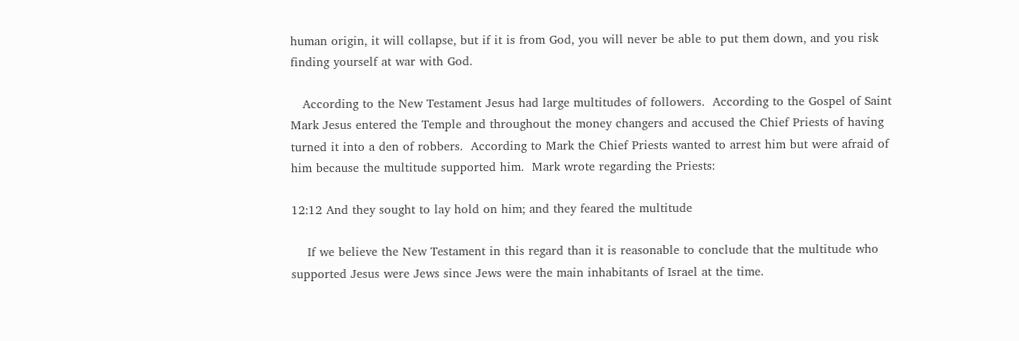human origin, it will collapse, but if it is from God, you will never be able to put them down, and you risk finding yourself at war with God.

   According to the New Testament Jesus had large multitudes of followers.  According to the Gospel of Saint Mark Jesus entered the Temple and throughout the money changers and accused the Chief Priests of having turned it into a den of robbers.  According to Mark the Chief Priests wanted to arrest him but were afraid of him because the multitude supported him.  Mark wrote regarding the Priests:

12:12 And they sought to lay hold on him; and they feared the multitude

    If we believe the New Testament in this regard than it is reasonable to conclude that the multitude who supported Jesus were Jews since Jews were the main inhabitants of Israel at the time.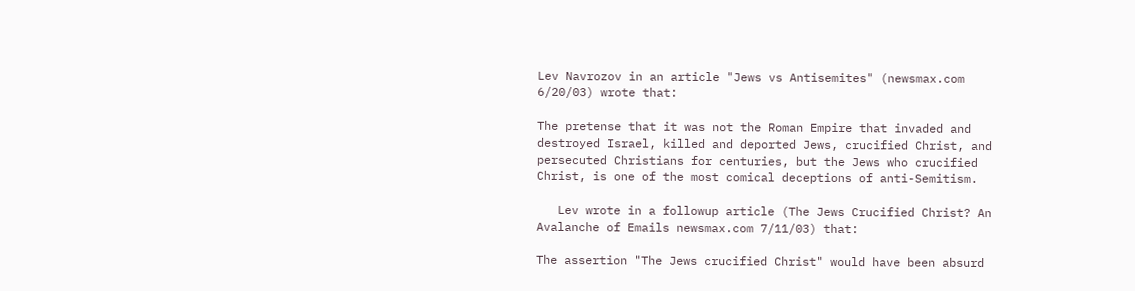Lev Navrozov in an article "Jews vs Antisemites" (newsmax.com 6/20/03) wrote that:

The pretense that it was not the Roman Empire that invaded and destroyed Israel, killed and deported Jews, crucified Christ, and persecuted Christians for centuries, but the Jews who crucified Christ, is one of the most comical deceptions of anti-Semitism.

   Lev wrote in a followup article (The Jews Crucified Christ? An Avalanche of Emails newsmax.com 7/11/03) that:

The assertion "The Jews crucified Christ" would have been absurd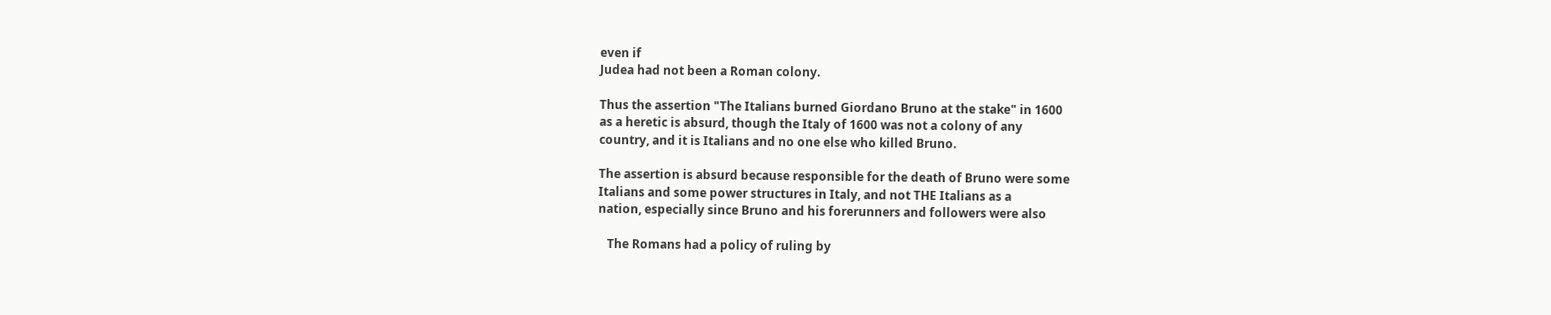even if
Judea had not been a Roman colony.

Thus the assertion "The Italians burned Giordano Bruno at the stake" in 1600
as a heretic is absurd, though the Italy of 1600 was not a colony of any
country, and it is Italians and no one else who killed Bruno.

The assertion is absurd because responsible for the death of Bruno were some
Italians and some power structures in Italy, and not THE Italians as a
nation, especially since Bruno and his forerunners and followers were also

   The Romans had a policy of ruling by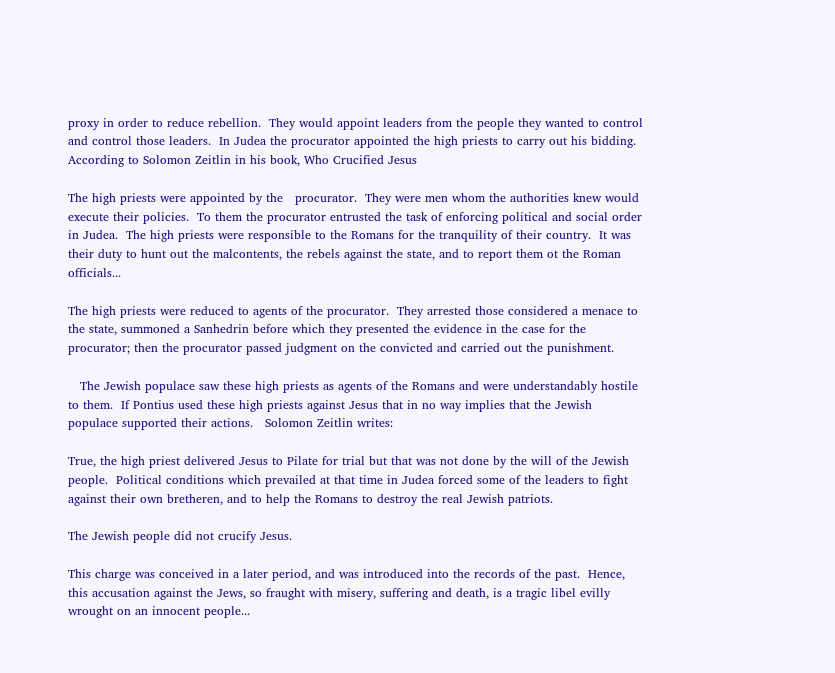proxy in order to reduce rebellion.  They would appoint leaders from the people they wanted to control and control those leaders.  In Judea the procurator appointed the high priests to carry out his bidding.  According to Solomon Zeitlin in his book, Who Crucified Jesus

The high priests were appointed by the   procurator.  They were men whom the authorities knew would execute their policies.  To them the procurator entrusted the task of enforcing political and social order in Judea.  The high priests were responsible to the Romans for the tranquility of their country.  It was their duty to hunt out the malcontents, the rebels against the state, and to report them ot the Roman officials...

The high priests were reduced to agents of the procurator.  They arrested those considered a menace to the state, summoned a Sanhedrin before which they presented the evidence in the case for the procurator; then the procurator passed judgment on the convicted and carried out the punishment.

   The Jewish populace saw these high priests as agents of the Romans and were understandably hostile to them.  If Pontius used these high priests against Jesus that in no way implies that the Jewish populace supported their actions.   Solomon Zeitlin writes:

True, the high priest delivered Jesus to Pilate for trial but that was not done by the will of the Jewish people.  Political conditions which prevailed at that time in Judea forced some of the leaders to fight against their own bretheren, and to help the Romans to destroy the real Jewish patriots.

The Jewish people did not crucify Jesus.

This charge was conceived in a later period, and was introduced into the records of the past.  Hence, this accusation against the Jews, so fraught with misery, suffering and death, is a tragic libel evilly wrought on an innocent people...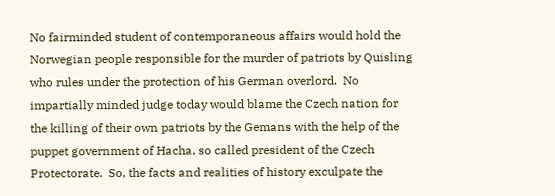No fairminded student of contemporaneous affairs would hold the Norwegian people responsible for the murder of patriots by Quisling who rules under the protection of his German overlord.  No impartially minded judge today would blame the Czech nation for the killing of their own patriots by the Gemans with the help of the puppet government of Hacha, so called president of the Czech Protectorate.  So, the facts and realities of history exculpate the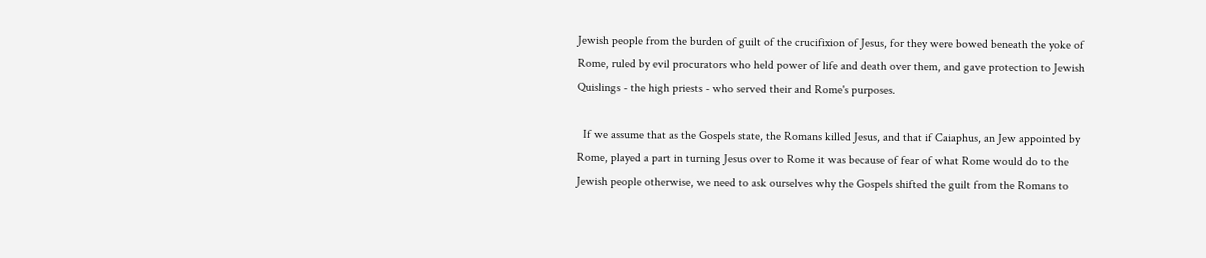Jewish people from the burden of guilt of the crucifixion of Jesus, for they were bowed beneath the yoke of Rome, ruled by evil procurators who held power of life and death over them, and gave protection to Jewish Quislings - the high priests - who served their and Rome's purposes.

  If we assume that as the Gospels state, the Romans killed Jesus, and that if Caiaphus, an Jew appointed by Rome, played a part in turning Jesus over to Rome it was because of fear of what Rome would do to the Jewish people otherwise, we need to ask ourselves why the Gospels shifted the guilt from the Romans to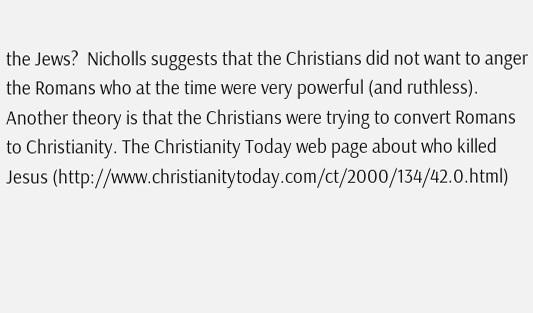the Jews?  Nicholls suggests that the Christians did not want to anger the Romans who at the time were very powerful (and ruthless).  Another theory is that the Christians were trying to convert Romans to Christianity. The Christianity Today web page about who killed Jesus (http://www.christianitytoday.com/ct/2000/134/42.0.html)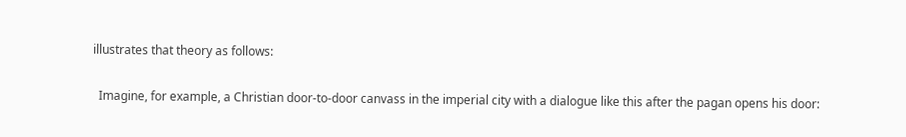illustrates that theory as follows:

  Imagine, for example, a Christian door-to-door canvass in the imperial city with a dialogue like this after the pagan opens his door: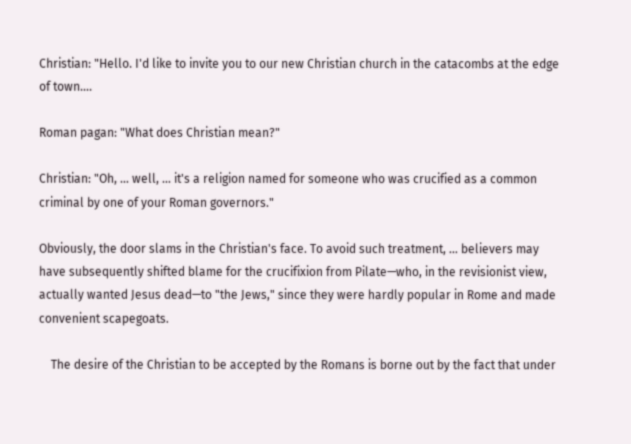Christian: "Hello. I'd like to invite you to our new Christian church in the catacombs at the edge of town….

Roman pagan: "What does Christian mean?"

Christian: "Oh, … well, … it's a religion named for someone who was crucified as a common criminal by one of your Roman governors."

Obviously, the door slams in the Christian's face. To avoid such treatment, ... believers may have subsequently shifted blame for the crucifixion from Pilate—who, in the revisionist view, actually wanted Jesus dead—to "the Jews," since they were hardly popular in Rome and made convenient scapegoats.

    The desire of the Christian to be accepted by the Romans is borne out by the fact that under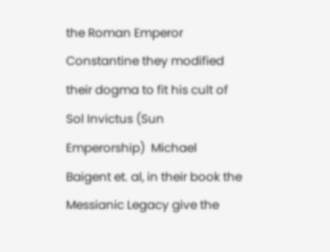the Roman Emperor Constantine they modified their dogma to fit his cult of Sol Invictus (Sun Emperorship)  Michael Baigent et. al, in their book the Messianic Legacy give the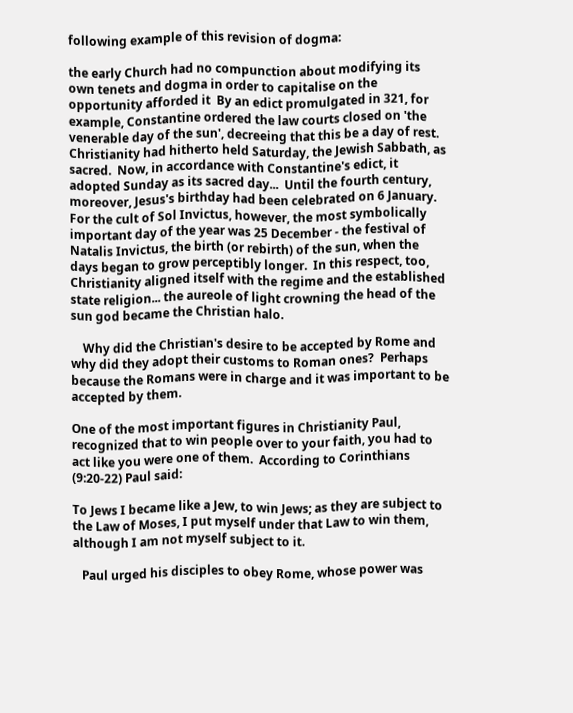following example of this revision of dogma:

the early Church had no compunction about modifying its own tenets and dogma in order to capitalise on the opportunity afforded it  By an edict promulgated in 321, for example, Constantine ordered the law courts closed on 'the venerable day of the sun', decreeing that this be a day of rest.  Christianity had hitherto held Saturday, the Jewish Sabbath, as sacred.  Now, in accordance with Constantine's edict, it adopted Sunday as its sacred day...  Until the fourth century, moreover, Jesus's birthday had been celebrated on 6 January.  For the cult of Sol Invictus, however, the most symbolically important day of the year was 25 December - the festival of Natalis Invictus, the birth (or rebirth) of the sun, when the days began to grow perceptibly longer.  In this respect, too, Christianity aligned itself with the regime and the established state religion... the aureole of light crowning the head of the sun god became the Christian halo.

    Why did the Christian's desire to be accepted by Rome and why did they adopt their customs to Roman ones?  Perhaps because the Romans were in charge and it was important to be accepted by them.

One of the most important figures in Christianity Paul, recognized that to win people over to your faith, you had to act like you were one of them.  According to Corinthians (9:20-22) Paul said:

To Jews I became like a Jew, to win Jews; as they are subject to the Law of Moses, I put myself under that Law to win them, although I am not myself subject to it.

   Paul urged his disciples to obey Rome, whose power was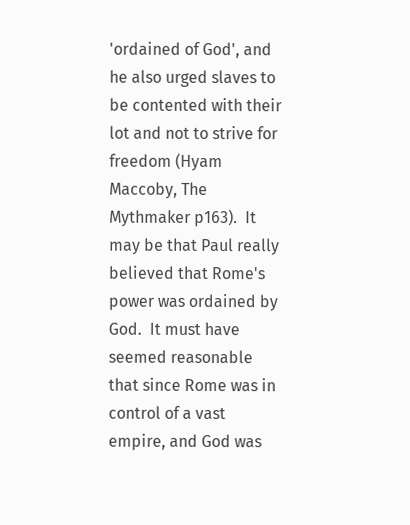'ordained of God', and he also urged slaves to be contented with their lot and not to strive for freedom (Hyam Maccoby, The Mythmaker p163).  It may be that Paul really believed that Rome's power was ordained by God.  It must have seemed reasonable that since Rome was in control of a vast empire, and God was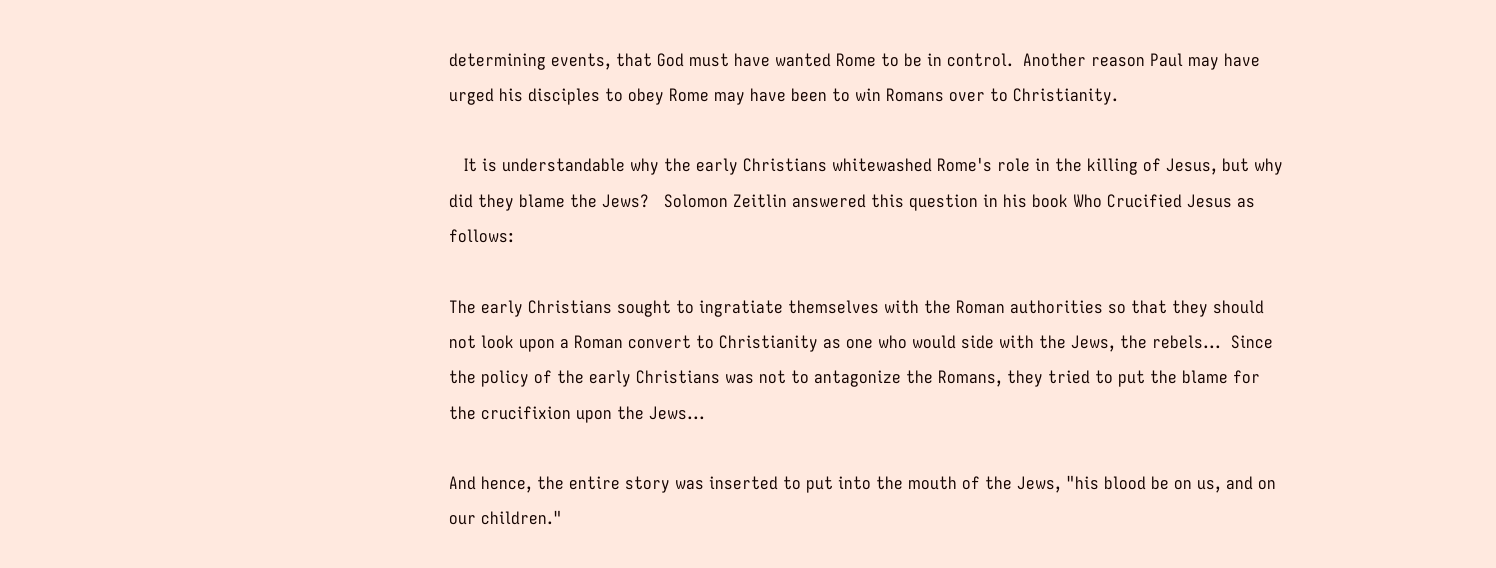determining events, that God must have wanted Rome to be in control.  Another reason Paul may have urged his disciples to obey Rome may have been to win Romans over to Christianity.

   It is understandable why the early Christians whitewashed Rome's role in the killing of Jesus, but why did they blame the Jews?   Solomon Zeitlin answered this question in his book Who Crucified Jesus as follows:

The early Christians sought to ingratiate themselves with the Roman authorities so that they should not look upon a Roman convert to Christianity as one who would side with the Jews, the rebels...  Since the policy of the early Christians was not to antagonize the Romans, they tried to put the blame for the crucifixion upon the Jews...

And hence, the entire story was inserted to put into the mouth of the Jews, "his blood be on us, and on our children."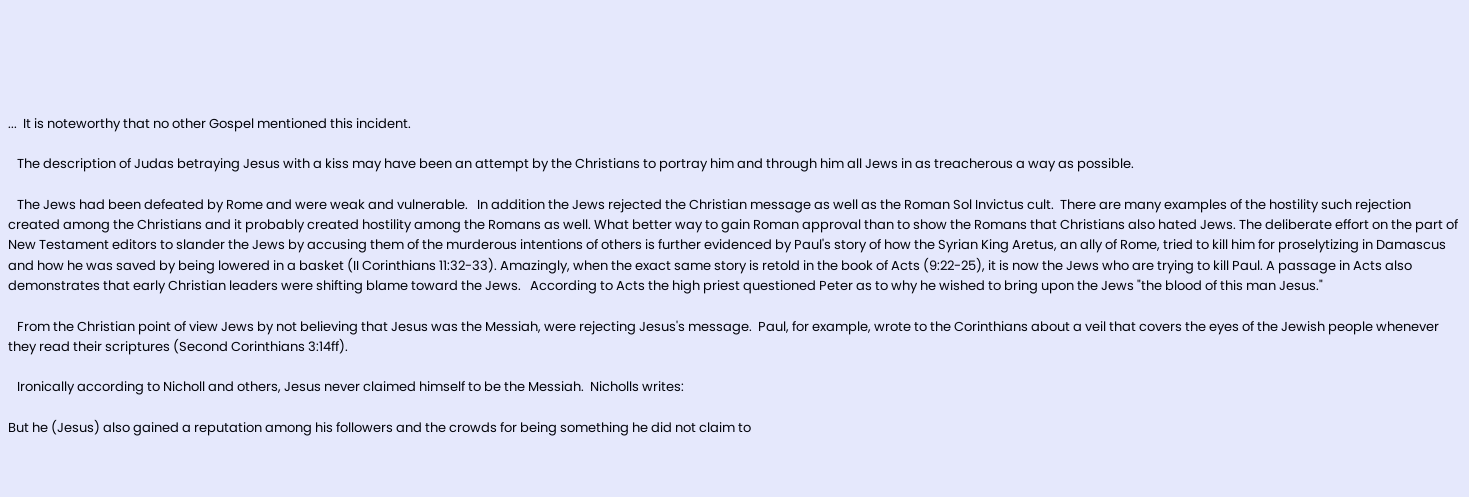...  It is noteworthy that no other Gospel mentioned this incident.

   The description of Judas betraying Jesus with a kiss may have been an attempt by the Christians to portray him and through him all Jews in as treacherous a way as possible.

   The Jews had been defeated by Rome and were weak and vulnerable.   In addition the Jews rejected the Christian message as well as the Roman Sol Invictus cult.  There are many examples of the hostility such rejection created among the Christians and it probably created hostility among the Romans as well. What better way to gain Roman approval than to show the Romans that Christians also hated Jews. The deliberate effort on the part of New Testament editors to slander the Jews by accusing them of the murderous intentions of others is further evidenced by Paul's story of how the Syrian King Aretus, an ally of Rome, tried to kill him for proselytizing in Damascus and how he was saved by being lowered in a basket (II Corinthians 11:32-33). Amazingly, when the exact same story is retold in the book of Acts (9:22-25), it is now the Jews who are trying to kill Paul. A passage in Acts also demonstrates that early Christian leaders were shifting blame toward the Jews.   According to Acts the high priest questioned Peter as to why he wished to bring upon the Jews "the blood of this man Jesus."

   From the Christian point of view Jews by not believing that Jesus was the Messiah, were rejecting Jesus's message.  Paul, for example, wrote to the Corinthians about a veil that covers the eyes of the Jewish people whenever they read their scriptures (Second Corinthians 3:14ff).

   Ironically according to Nicholl and others, Jesus never claimed himself to be the Messiah.  Nicholls writes:

But he (Jesus) also gained a reputation among his followers and the crowds for being something he did not claim to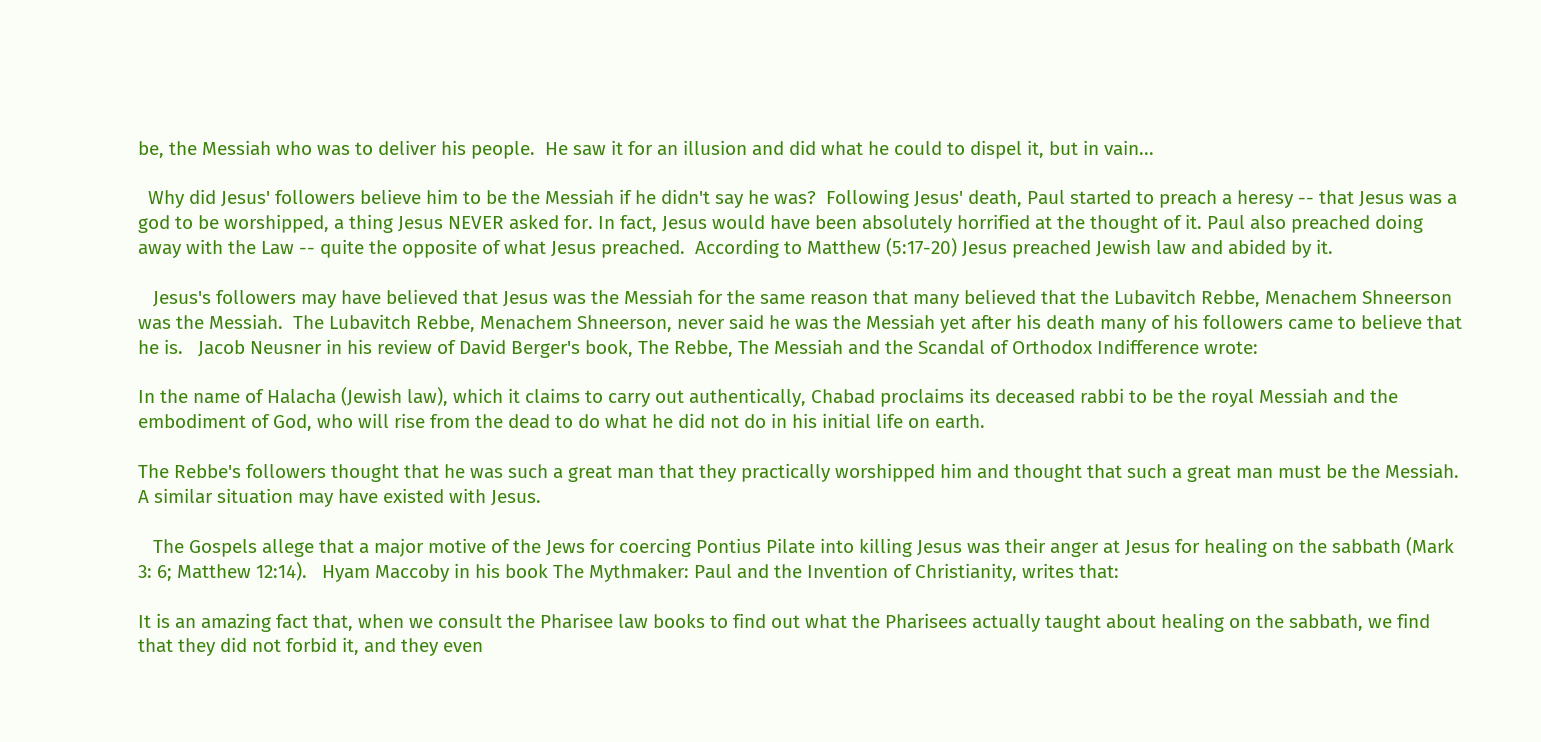be, the Messiah who was to deliver his people.  He saw it for an illusion and did what he could to dispel it, but in vain...

  Why did Jesus' followers believe him to be the Messiah if he didn't say he was?  Following Jesus' death, Paul started to preach a heresy -- that Jesus was a god to be worshipped, a thing Jesus NEVER asked for. In fact, Jesus would have been absolutely horrified at the thought of it. Paul also preached doing away with the Law -- quite the opposite of what Jesus preached.  According to Matthew (5:17-20) Jesus preached Jewish law and abided by it.

   Jesus's followers may have believed that Jesus was the Messiah for the same reason that many believed that the Lubavitch Rebbe, Menachem Shneerson was the Messiah.  The Lubavitch Rebbe, Menachem Shneerson, never said he was the Messiah yet after his death many of his followers came to believe that he is.   Jacob Neusner in his review of David Berger's book, The Rebbe, The Messiah and the Scandal of Orthodox Indifference wrote:

In the name of Halacha (Jewish law), which it claims to carry out authentically, Chabad proclaims its deceased rabbi to be the royal Messiah and the embodiment of God, who will rise from the dead to do what he did not do in his initial life on earth.

The Rebbe's followers thought that he was such a great man that they practically worshipped him and thought that such a great man must be the Messiah.  A similar situation may have existed with Jesus.

   The Gospels allege that a major motive of the Jews for coercing Pontius Pilate into killing Jesus was their anger at Jesus for healing on the sabbath (Mark 3: 6; Matthew 12:14).   Hyam Maccoby in his book The Mythmaker: Paul and the Invention of Christianity, writes that:

It is an amazing fact that, when we consult the Pharisee law books to find out what the Pharisees actually taught about healing on the sabbath, we find that they did not forbid it, and they even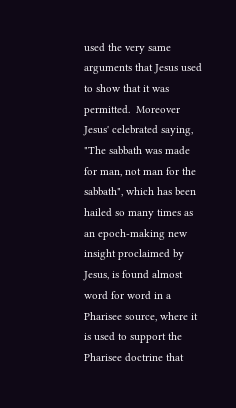used the very same arguments that Jesus used to show that it was permitted.  Moreover Jesus' celebrated saying, "The sabbath was made for man, not man for the sabbath", which has been hailed so many times as an epoch-making new insight proclaimed by Jesus, is found almost word for word in a Pharisee source, where it is used to support the Pharisee doctrine that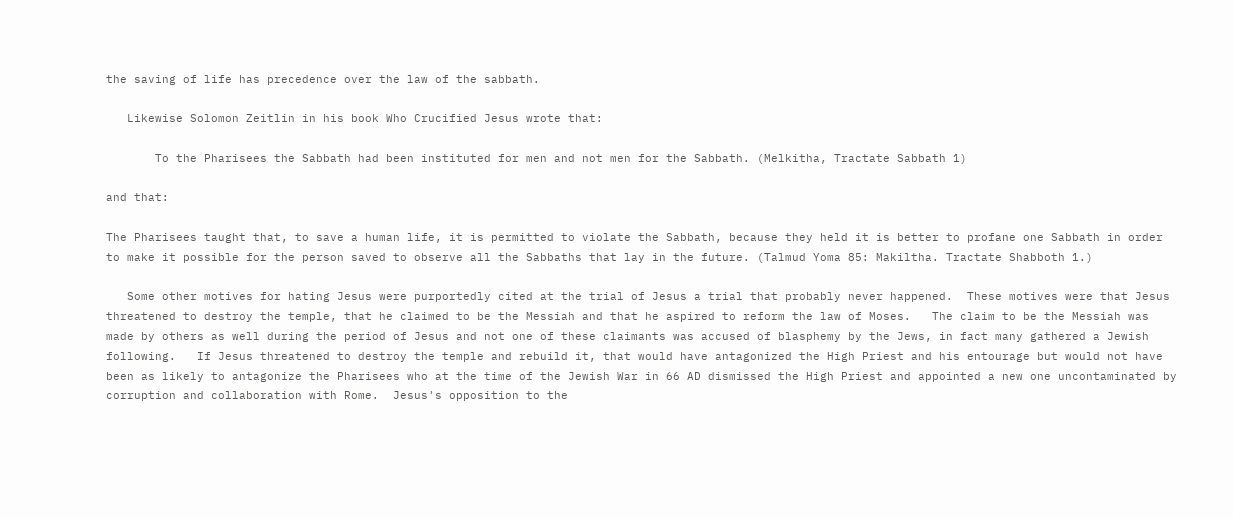the saving of life has precedence over the law of the sabbath.

   Likewise Solomon Zeitlin in his book Who Crucified Jesus wrote that:

       To the Pharisees the Sabbath had been instituted for men and not men for the Sabbath. (Melkitha, Tractate Sabbath 1)

and that:

The Pharisees taught that, to save a human life, it is permitted to violate the Sabbath, because they held it is better to profane one Sabbath in order to make it possible for the person saved to observe all the Sabbaths that lay in the future. (Talmud Yoma 85: Makiltha. Tractate Shabboth 1.)

   Some other motives for hating Jesus were purportedly cited at the trial of Jesus a trial that probably never happened.  These motives were that Jesus threatened to destroy the temple, that he claimed to be the Messiah and that he aspired to reform the law of Moses.   The claim to be the Messiah was made by others as well during the period of Jesus and not one of these claimants was accused of blasphemy by the Jews, in fact many gathered a Jewish following.   If Jesus threatened to destroy the temple and rebuild it, that would have antagonized the High Priest and his entourage but would not have been as likely to antagonize the Pharisees who at the time of the Jewish War in 66 AD dismissed the High Priest and appointed a new one uncontaminated by corruption and collaboration with Rome.  Jesus's opposition to the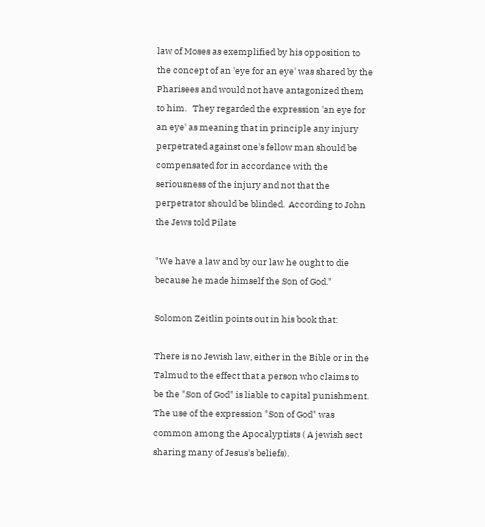law of Moses as exemplified by his opposition to the concept of an 'eye for an eye' was shared by the Pharisees and would not have antagonized them to him.   They regarded the expression 'an eye for an eye' as meaning that in principle any injury perpetrated against one's fellow man should be compensated for in accordance with the seriousness of the injury and not that the perpetrator should be blinded.  According to John the Jews told Pilate

"We have a law and by our law he ought to die because he made himself the Son of God."

Solomon Zeitlin points out in his book that:

There is no Jewish law, either in the Bible or in the Talmud to the effect that a person who claims to be the "Son of God" is liable to capital punishment.  The use of the expression "Son of God" was common among the Apocalyptists ( A jewish sect sharing many of Jesus's beliefs).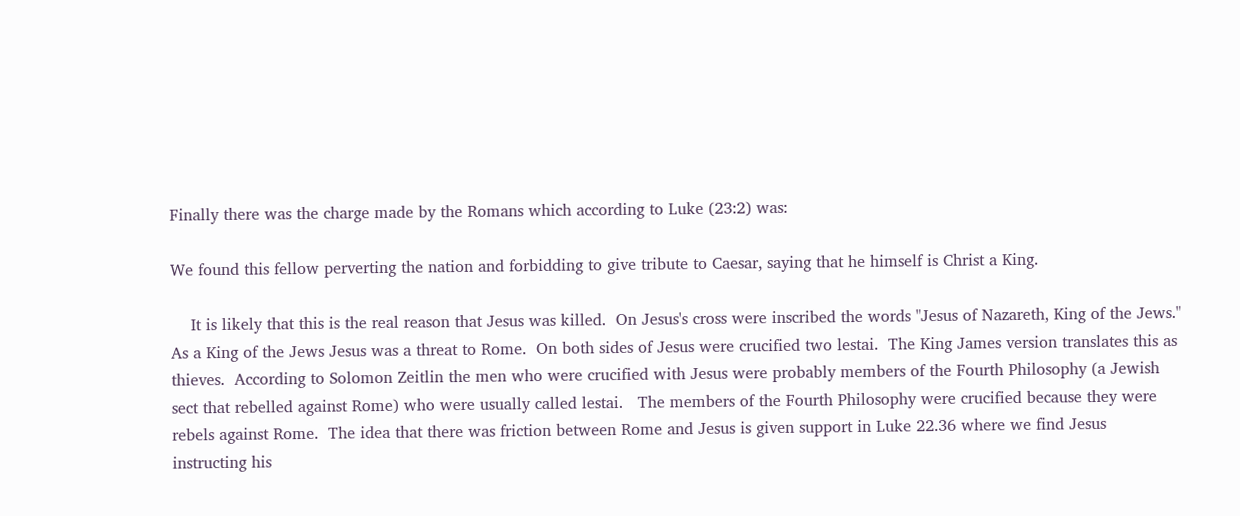Finally there was the charge made by the Romans which according to Luke (23:2) was:

We found this fellow perverting the nation and forbidding to give tribute to Caesar, saying that he himself is Christ a King.

    It is likely that this is the real reason that Jesus was killed.  On Jesus's cross were inscribed the words "Jesus of Nazareth, King of the Jews." As a King of the Jews Jesus was a threat to Rome.  On both sides of Jesus were crucified two lestai.  The King James version translates this as thieves.  According to Solomon Zeitlin the men who were crucified with Jesus were probably members of the Fourth Philosophy (a Jewish sect that rebelled against Rome) who were usually called lestai.   The members of the Fourth Philosophy were crucified because they were rebels against Rome.  The idea that there was friction between Rome and Jesus is given support in Luke 22.36 where we find Jesus instructing his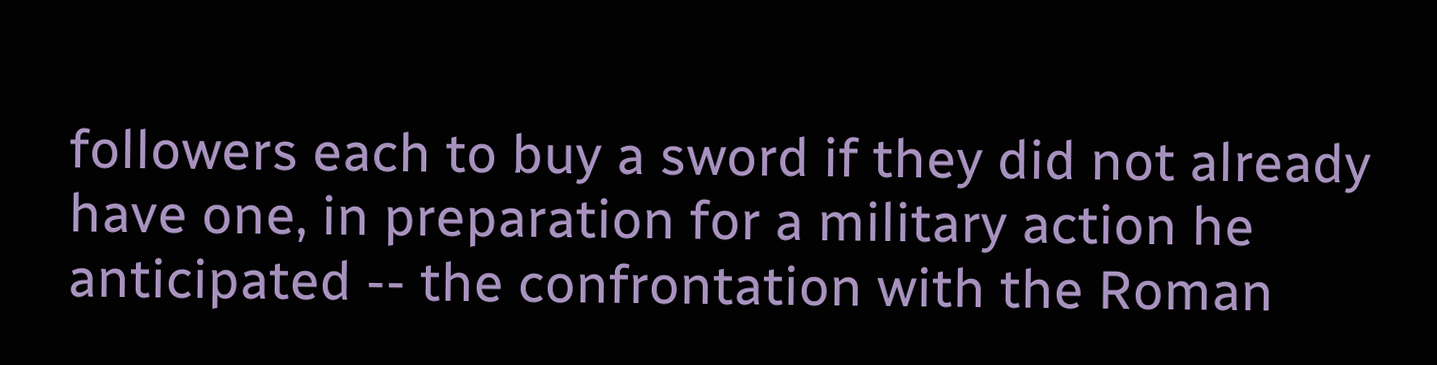followers each to buy a sword if they did not already have one, in preparation for a military action he anticipated -- the confrontation with the Roman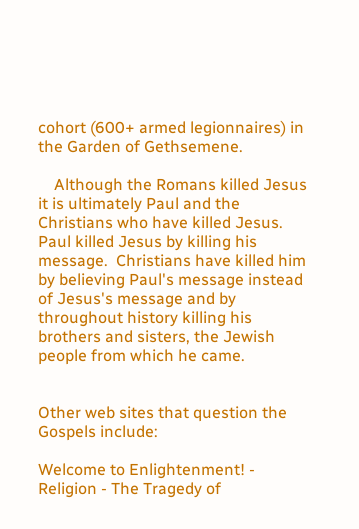cohort (600+ armed legionnaires) in the Garden of Gethsemene.

    Although the Romans killed Jesus it is ultimately Paul and the Christians who have killed Jesus.  Paul killed Jesus by killing his message.  Christians have killed him by believing Paul's message instead of Jesus's message and by throughout history killing his brothers and sisters, the Jewish people from which he came.


Other web sites that question the Gospels include:

Welcome to Enlightenment! - Religion - The Tragedy of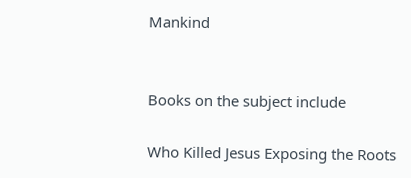Mankind


Books on the subject include

Who Killed Jesus Exposing the Roots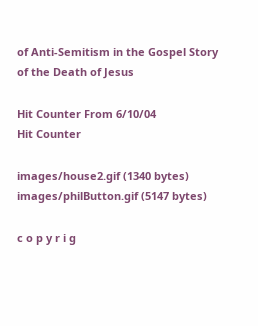of Anti-Semitism in the Gospel Story of the Death of Jesus

Hit Counter From 6/10/04
Hit Counter

images/house2.gif (1340 bytes)                                 images/philButton.gif (5147 bytes)

c o p y r i g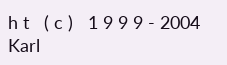h t   ( c )   1 9 9 9 - 2004 Karl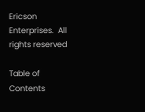Ericson Enterprises.  All rights reserved

Table of Contents